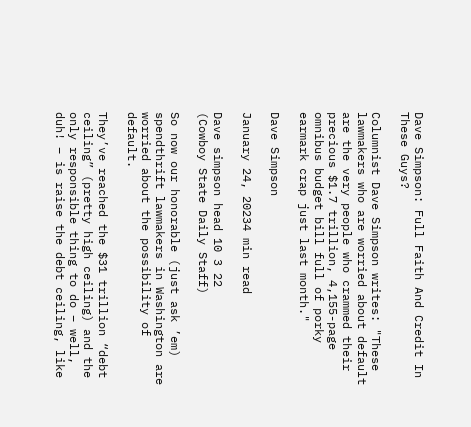Dave Simpson: Full Faith And Credit In These Guys?

Columnist Dave Simpson writes: "These lawmakers who are worried about default are the very people who crammed their precious $1.7 trillion, 4,155-page omnibus budget bill full of porky earmark crap just last month."

Dave Simpson

January 24, 20234 min read

Dave simpson head 10 3 22
(Cowboy State Daily Staff)

So now our honorable (just ask ’em) spendthrift lawmakers in Washington are worried about the possibility of default.

They’ve reached the $31 trillion “debt ceiling” (pretty high ceiling) and the only responsible thing to do – well, duh! – is raise the debt ceiling, like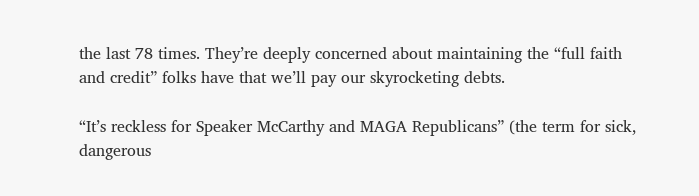the last 78 times. They’re deeply concerned about maintaining the “full faith and credit” folks have that we’ll pay our skyrocketing debts.

“It’s reckless for Speaker McCarthy and MAGA Republicans” (the term for sick, dangerous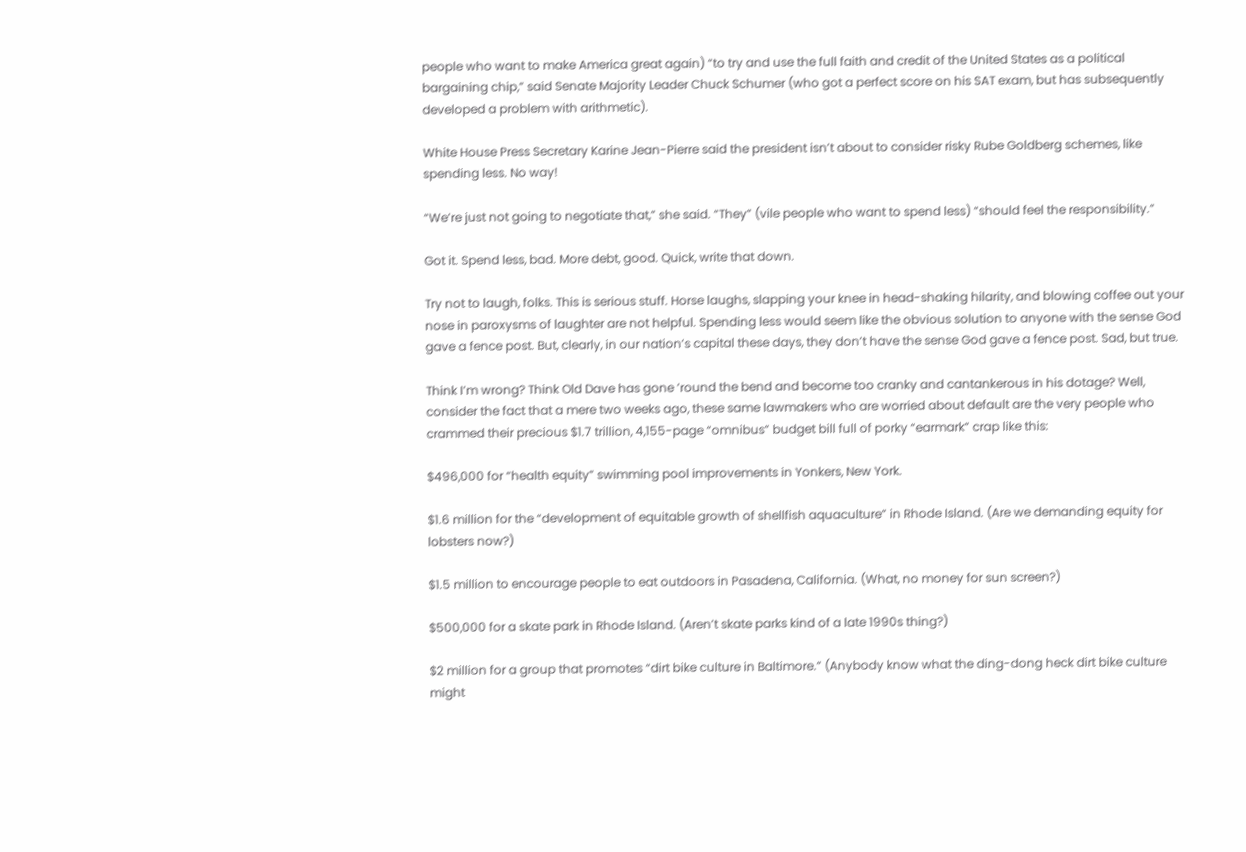people who want to make America great again) “to try and use the full faith and credit of the United States as a political bargaining chip,” said Senate Majority Leader Chuck Schumer (who got a perfect score on his SAT exam, but has subsequently developed a problem with arithmetic).

White House Press Secretary Karine Jean-Pierre said the president isn’t about to consider risky Rube Goldberg schemes, like spending less. No way!

“We’re just not going to negotiate that,” she said. “They” (vile people who want to spend less) “should feel the responsibility.”

Got it. Spend less, bad. More debt, good. Quick, write that down.

Try not to laugh, folks. This is serious stuff. Horse laughs, slapping your knee in head-shaking hilarity, and blowing coffee out your nose in paroxysms of laughter are not helpful. Spending less would seem like the obvious solution to anyone with the sense God gave a fence post. But, clearly, in our nation’s capital these days, they don’t have the sense God gave a fence post. Sad, but true.

Think I’m wrong? Think Old Dave has gone ’round the bend and become too cranky and cantankerous in his dotage? Well, consider the fact that a mere two weeks ago, these same lawmakers who are worried about default are the very people who crammed their precious $1.7 trillion, 4,155-page “omnibus” budget bill full of porky “earmark” crap like this:

$496,000 for “health equity” swimming pool improvements in Yonkers, New York.

$1.6 million for the “development of equitable growth of shellfish aquaculture” in Rhode Island. (Are we demanding equity for lobsters now?)

$1.5 million to encourage people to eat outdoors in Pasadena, California. (What, no money for sun screen?)

$500,000 for a skate park in Rhode Island. (Aren’t skate parks kind of a late 1990s thing?)

$2 million for a group that promotes “dirt bike culture in Baltimore.” (Anybody know what the ding-dong heck dirt bike culture might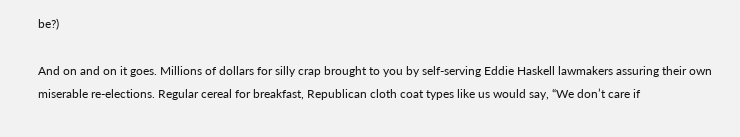be?)

And on and on it goes. Millions of dollars for silly crap brought to you by self-serving Eddie Haskell lawmakers assuring their own miserable re-elections. Regular cereal for breakfast, Republican cloth coat types like us would say, “We don’t care if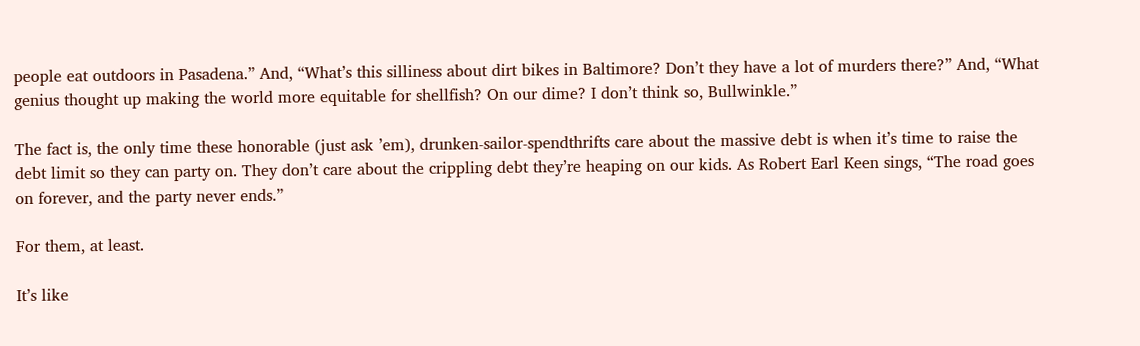people eat outdoors in Pasadena.” And, “What’s this silliness about dirt bikes in Baltimore? Don’t they have a lot of murders there?” And, “What genius thought up making the world more equitable for shellfish? On our dime? I don’t think so, Bullwinkle.”

The fact is, the only time these honorable (just ask ’em), drunken-sailor-spendthrifts care about the massive debt is when it’s time to raise the debt limit so they can party on. They don’t care about the crippling debt they’re heaping on our kids. As Robert Earl Keen sings, “The road goes on forever, and the party never ends.”

For them, at least.

It’s like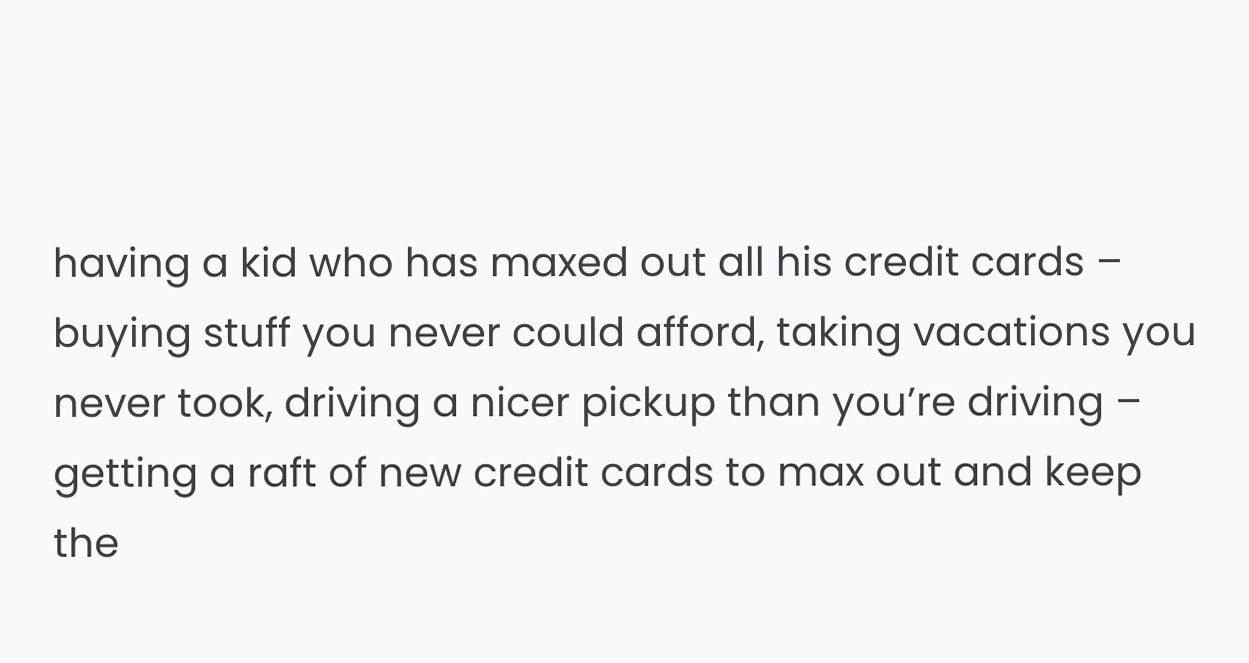having a kid who has maxed out all his credit cards – buying stuff you never could afford, taking vacations you never took, driving a nicer pickup than you’re driving – getting a raft of new credit cards to max out and keep the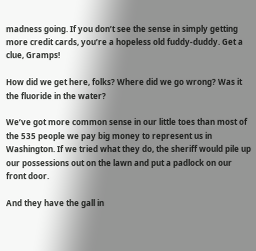madness going. If you don’t see the sense in simply getting more credit cards, you’re a hopeless old fuddy-duddy. Get a clue, Gramps!

How did we get here, folks? Where did we go wrong? Was it the fluoride in the water?

We’ve got more common sense in our little toes than most of the 535 people we pay big money to represent us in Washington. If we tried what they do, the sheriff would pile up our possessions out on the lawn and put a padlock on our front door.

And they have the gall in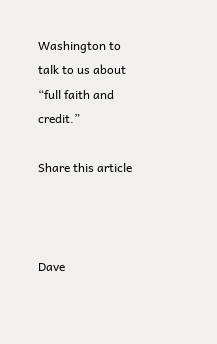Washington to talk to us about “full faith and credit.”

Share this article



Dave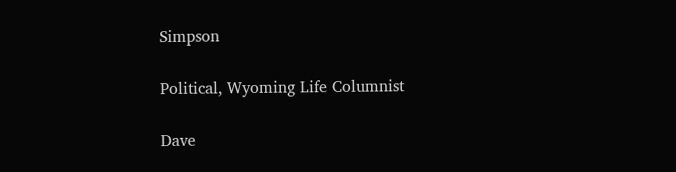Simpson

Political, Wyoming Life Columnist

Dave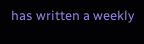has written a weekly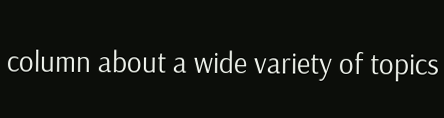column about a wide variety of topics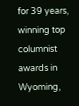for 39 years, winning top columnist awards in Wyoming,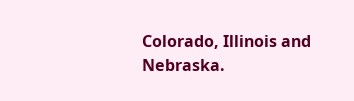Colorado, Illinois and Nebraska.